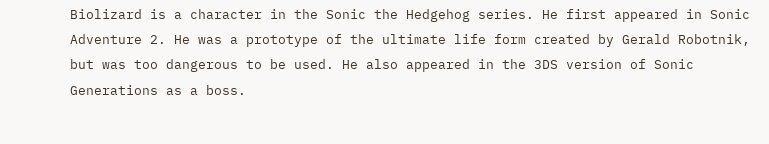Biolizard is a character in the Sonic the Hedgehog series. He first appeared in Sonic Adventure 2. He was a prototype of the ultimate life form created by Gerald Robotnik, but was too dangerous to be used. He also appeared in the 3DS version of Sonic Generations as a boss.